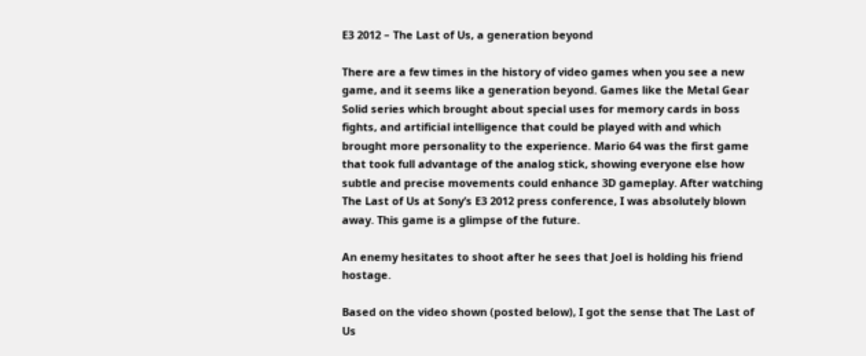E3 2012 – The Last of Us, a generation beyond

There are a few times in the history of video games when you see a new game, and it seems like a generation beyond. Games like the Metal Gear Solid series which brought about special uses for memory cards in boss fights, and artificial intelligence that could be played with and which brought more personality to the experience. Mario 64 was the first game that took full advantage of the analog stick, showing everyone else how subtle and precise movements could enhance 3D gameplay. After watching The Last of Us at Sony’s E3 2012 press conference, I was absolutely blown away. This game is a glimpse of the future.

An enemy hesitates to shoot after he sees that Joel is holding his friend hostage.

Based on the video shown (posted below), I got the sense that The Last of Us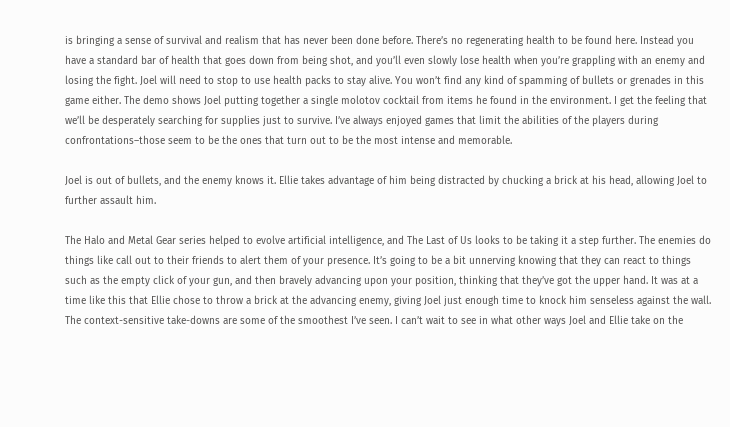is bringing a sense of survival and realism that has never been done before. There’s no regenerating health to be found here. Instead you have a standard bar of health that goes down from being shot, and you’ll even slowly lose health when you’re grappling with an enemy and losing the fight. Joel will need to stop to use health packs to stay alive. You won’t find any kind of spamming of bullets or grenades in this game either. The demo shows Joel putting together a single molotov cocktail from items he found in the environment. I get the feeling that we’ll be desperately searching for supplies just to survive. I’ve always enjoyed games that limit the abilities of the players during confrontations–those seem to be the ones that turn out to be the most intense and memorable.

Joel is out of bullets, and the enemy knows it. Ellie takes advantage of him being distracted by chucking a brick at his head, allowing Joel to further assault him.

The Halo and Metal Gear series helped to evolve artificial intelligence, and The Last of Us looks to be taking it a step further. The enemies do things like call out to their friends to alert them of your presence. It’s going to be a bit unnerving knowing that they can react to things such as the empty click of your gun, and then bravely advancing upon your position, thinking that they’ve got the upper hand. It was at a time like this that Ellie chose to throw a brick at the advancing enemy, giving Joel just enough time to knock him senseless against the wall. The context-sensitive take-downs are some of the smoothest I’ve seen. I can’t wait to see in what other ways Joel and Ellie take on the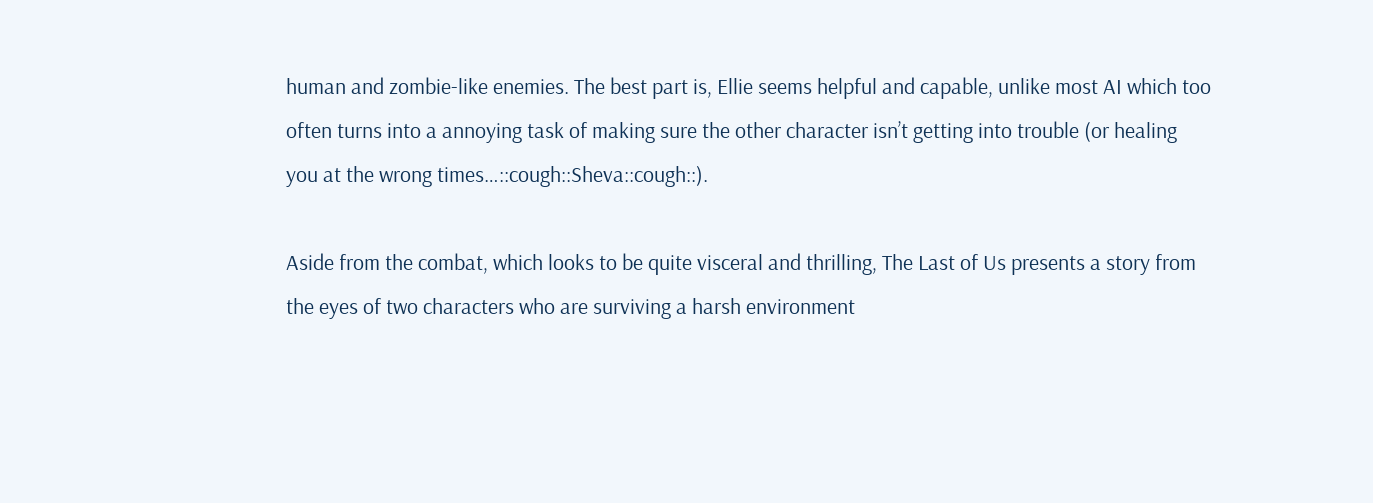human and zombie-like enemies. The best part is, Ellie seems helpful and capable, unlike most AI which too often turns into a annoying task of making sure the other character isn’t getting into trouble (or healing you at the wrong times…::cough::Sheva::cough::).

Aside from the combat, which looks to be quite visceral and thrilling, The Last of Us presents a story from the eyes of two characters who are surviving a harsh environment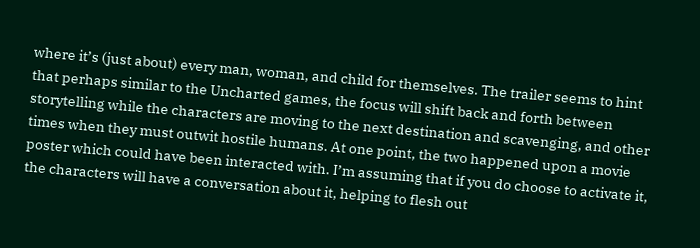where it’s (just about) every man, woman, and child for themselves. The trailer seems to hint that perhaps similar to the Uncharted games, the focus will shift back and forth between storytelling while the characters are moving to the next destination and scavenging, and other times when they must outwit hostile humans. At one point, the two happened upon a movie poster which could have been interacted with. I’m assuming that if you do choose to activate it, the characters will have a conversation about it, helping to flesh out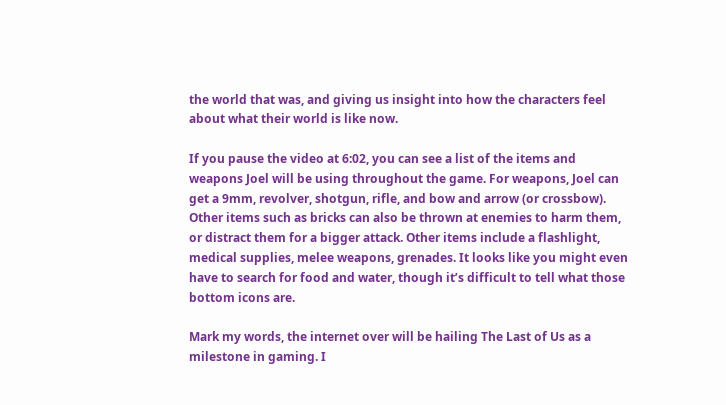the world that was, and giving us insight into how the characters feel about what their world is like now.

If you pause the video at 6:02, you can see a list of the items and weapons Joel will be using throughout the game. For weapons, Joel can get a 9mm, revolver, shotgun, rifle, and bow and arrow (or crossbow). Other items such as bricks can also be thrown at enemies to harm them, or distract them for a bigger attack. Other items include a flashlight, medical supplies, melee weapons, grenades. It looks like you might even have to search for food and water, though it’s difficult to tell what those bottom icons are.

Mark my words, the internet over will be hailing The Last of Us as a milestone in gaming. I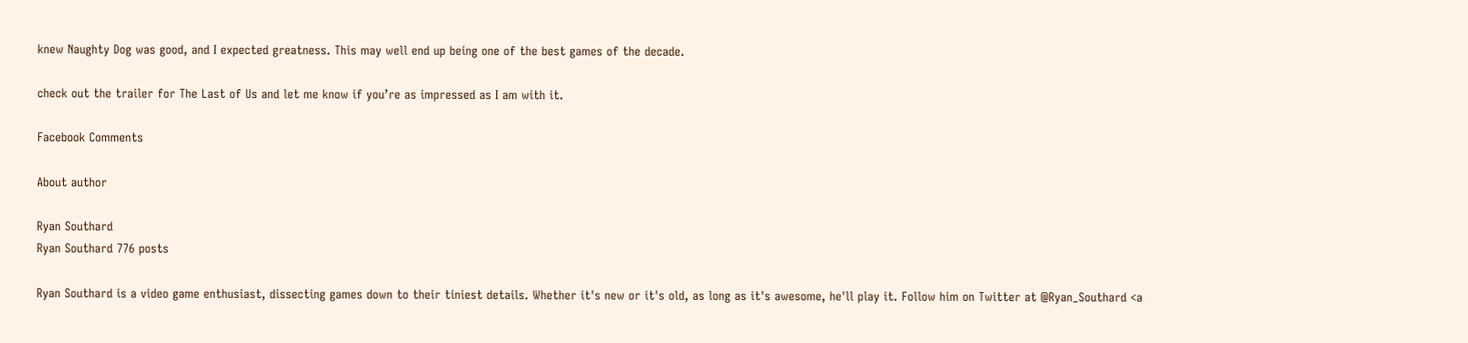knew Naughty Dog was good, and I expected greatness. This may well end up being one of the best games of the decade.

check out the trailer for The Last of Us and let me know if you’re as impressed as I am with it.

Facebook Comments

About author

Ryan Southard
Ryan Southard 776 posts

Ryan Southard is a video game enthusiast, dissecting games down to their tiniest details. Whether it's new or it's old, as long as it's awesome, he'll play it. Follow him on Twitter at @Ryan_Southard <a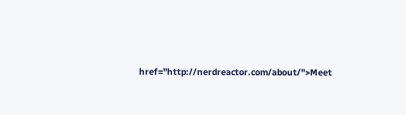href="http://nerdreactor.com/about/">Meet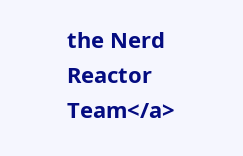the Nerd Reactor Team</a>